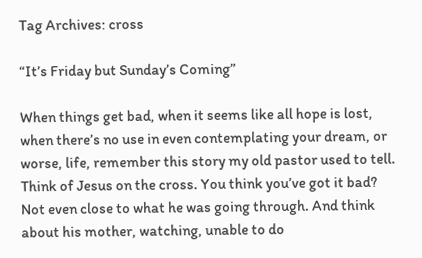Tag Archives: cross

“It’s Friday but Sunday’s Coming”

When things get bad, when it seems like all hope is lost, when there’s no use in even contemplating your dream, or worse, life, remember this story my old pastor used to tell.
Think of Jesus on the cross. You think you’ve got it bad? Not even close to what he was going through. And think about his mother, watching, unable to do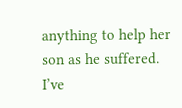anything to help her son as he suffered.
I’ve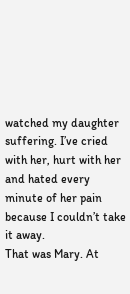watched my daughter suffering. I’ve cried with her, hurt with her and hated every minute of her pain because I couldn’t take it away.
That was Mary. At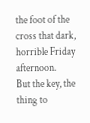the foot of the cross that dark, horrible Friday afternoon.
But the key, the thing to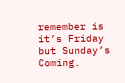remember is it’s Friday but Sunday’s Coming.